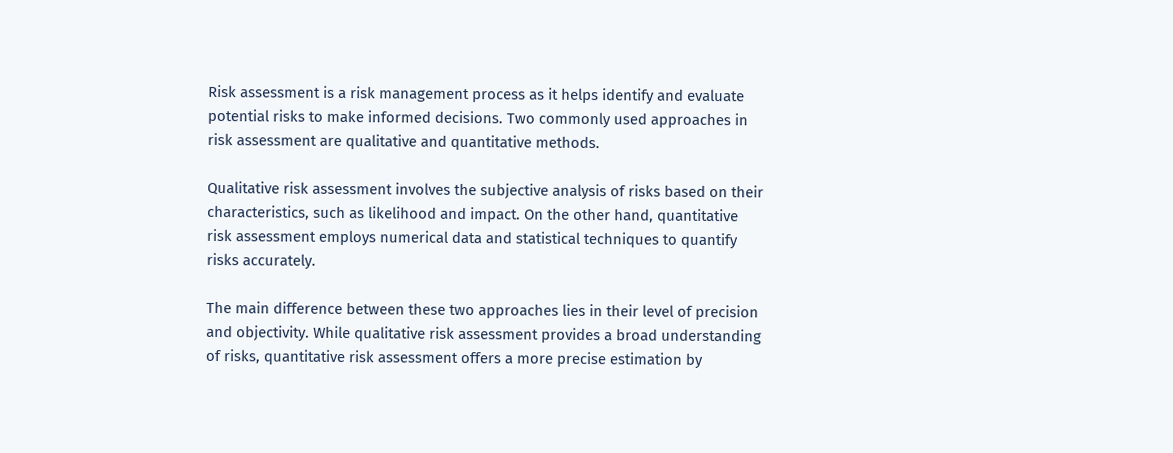Risk assessment is a risk management process as it helps identify and evaluate potential risks to make informed decisions. Two commonly used approaches in risk assessment are qualitative and quantitative methods.

Qualitative risk assessment involves the subjective analysis of risks based on their characteristics, such as likelihood and impact. On the other hand, quantitative risk assessment employs numerical data and statistical techniques to quantify risks accurately.

The main difference between these two approaches lies in their level of precision and objectivity. While qualitative risk assessment provides a broad understanding of risks, quantitative risk assessment offers a more precise estimation by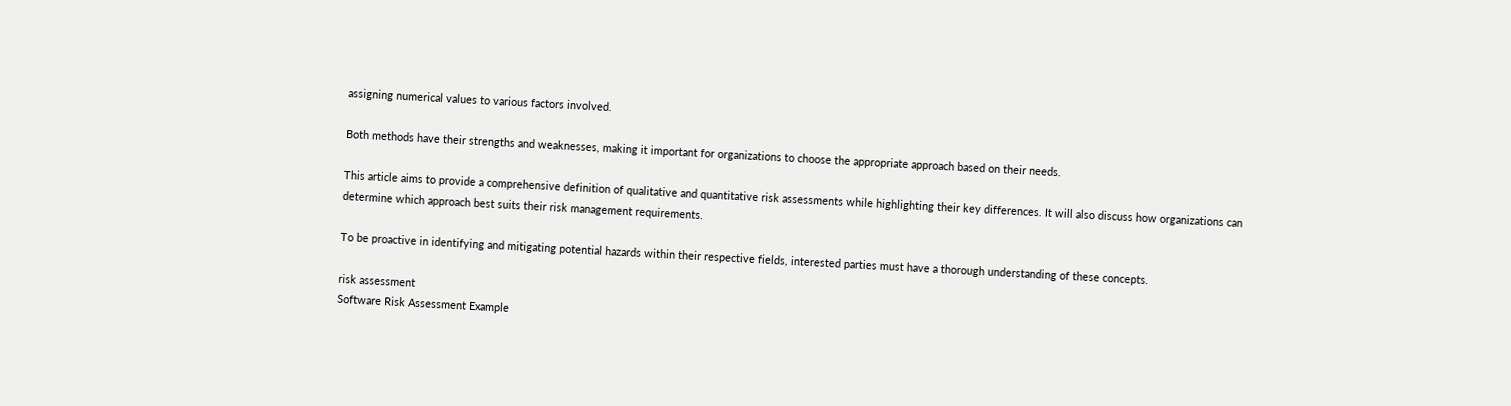assigning numerical values to various factors involved.

Both methods have their strengths and weaknesses, making it important for organizations to choose the appropriate approach based on their needs.

This article aims to provide a comprehensive definition of qualitative and quantitative risk assessments while highlighting their key differences. It will also discuss how organizations can determine which approach best suits their risk management requirements.

To be proactive in identifying and mitigating potential hazards within their respective fields, interested parties must have a thorough understanding of these concepts.

risk assessment
Software Risk Assessment Example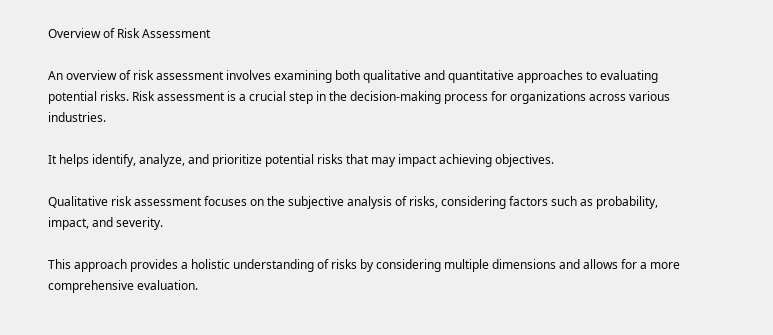Overview of Risk Assessment

An overview of risk assessment involves examining both qualitative and quantitative approaches to evaluating potential risks. Risk assessment is a crucial step in the decision-making process for organizations across various industries.

It helps identify, analyze, and prioritize potential risks that may impact achieving objectives.

Qualitative risk assessment focuses on the subjective analysis of risks, considering factors such as probability, impact, and severity.

This approach provides a holistic understanding of risks by considering multiple dimensions and allows for a more comprehensive evaluation.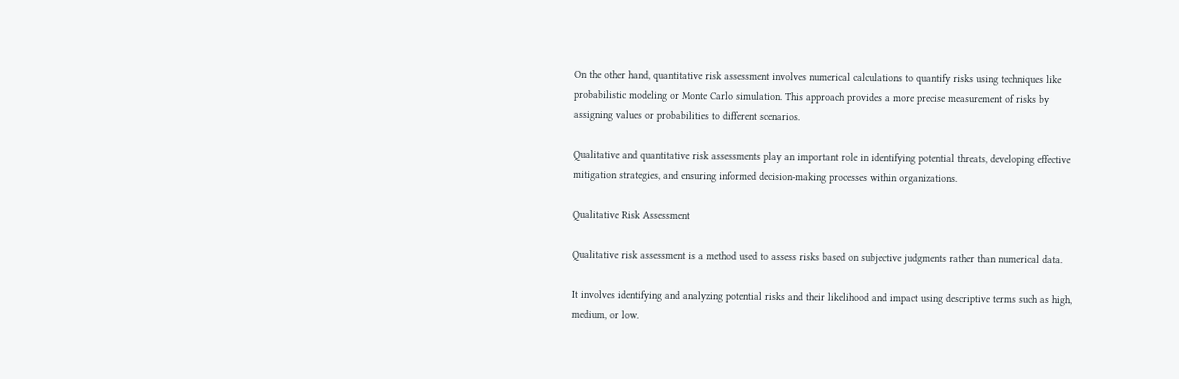On the other hand, quantitative risk assessment involves numerical calculations to quantify risks using techniques like probabilistic modeling or Monte Carlo simulation. This approach provides a more precise measurement of risks by assigning values or probabilities to different scenarios.

Qualitative and quantitative risk assessments play an important role in identifying potential threats, developing effective mitigation strategies, and ensuring informed decision-making processes within organizations.

Qualitative Risk Assessment

Qualitative risk assessment is a method used to assess risks based on subjective judgments rather than numerical data.

It involves identifying and analyzing potential risks and their likelihood and impact using descriptive terms such as high, medium, or low.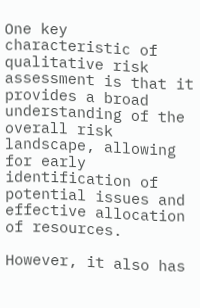One key characteristic of qualitative risk assessment is that it provides a broad understanding of the overall risk landscape, allowing for early identification of potential issues and effective allocation of resources.

However, it also has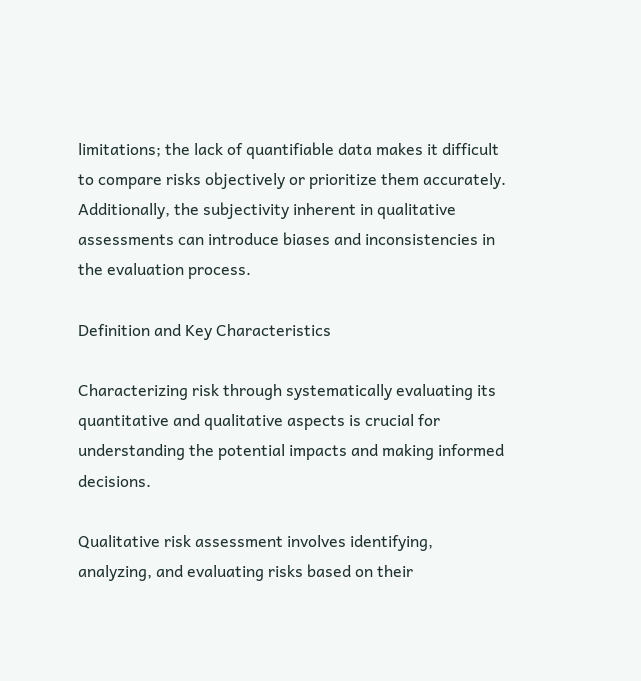limitations; the lack of quantifiable data makes it difficult to compare risks objectively or prioritize them accurately. Additionally, the subjectivity inherent in qualitative assessments can introduce biases and inconsistencies in the evaluation process.

Definition and Key Characteristics

Characterizing risk through systematically evaluating its quantitative and qualitative aspects is crucial for understanding the potential impacts and making informed decisions.

Qualitative risk assessment involves identifying, analyzing, and evaluating risks based on their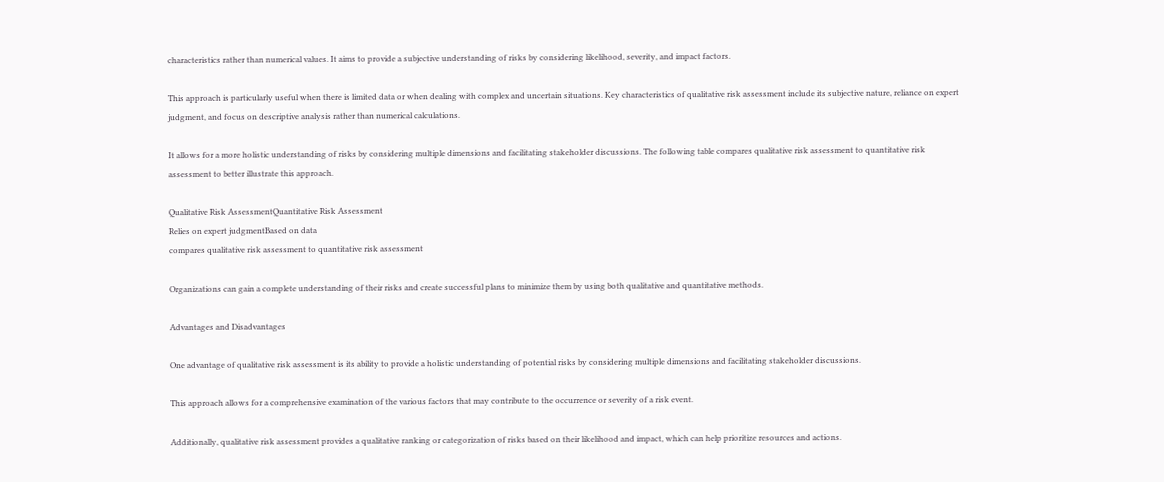characteristics rather than numerical values. It aims to provide a subjective understanding of risks by considering likelihood, severity, and impact factors.

This approach is particularly useful when there is limited data or when dealing with complex and uncertain situations. Key characteristics of qualitative risk assessment include its subjective nature, reliance on expert judgment, and focus on descriptive analysis rather than numerical calculations.

It allows for a more holistic understanding of risks by considering multiple dimensions and facilitating stakeholder discussions. The following table compares qualitative risk assessment to quantitative risk assessment to better illustrate this approach.

Qualitative Risk AssessmentQuantitative Risk Assessment
Relies on expert judgmentBased on data
compares qualitative risk assessment to quantitative risk assessment

Organizations can gain a complete understanding of their risks and create successful plans to minimize them by using both qualitative and quantitative methods.

Advantages and Disadvantages

One advantage of qualitative risk assessment is its ability to provide a holistic understanding of potential risks by considering multiple dimensions and facilitating stakeholder discussions.

This approach allows for a comprehensive examination of the various factors that may contribute to the occurrence or severity of a risk event.

Additionally, qualitative risk assessment provides a qualitative ranking or categorization of risks based on their likelihood and impact, which can help prioritize resources and actions.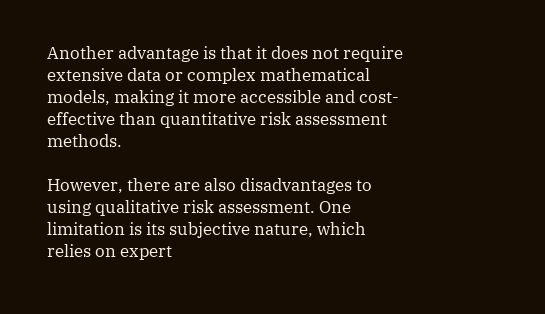Another advantage is that it does not require extensive data or complex mathematical models, making it more accessible and cost-effective than quantitative risk assessment methods.

However, there are also disadvantages to using qualitative risk assessment. One limitation is its subjective nature, which relies on expert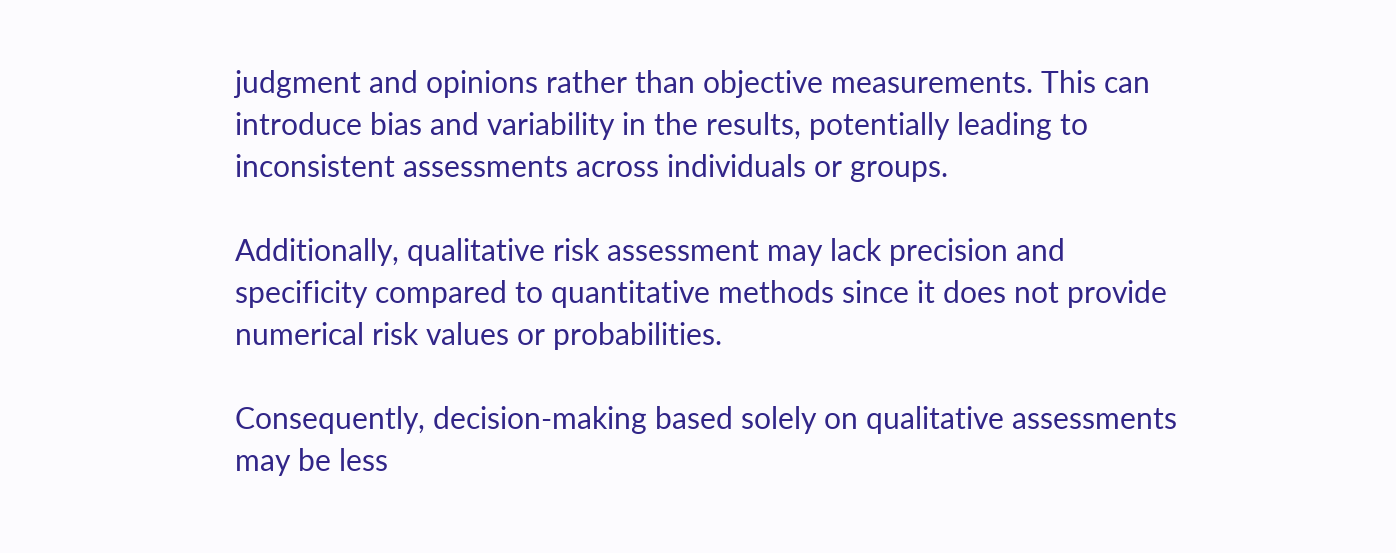judgment and opinions rather than objective measurements. This can introduce bias and variability in the results, potentially leading to inconsistent assessments across individuals or groups.

Additionally, qualitative risk assessment may lack precision and specificity compared to quantitative methods since it does not provide numerical risk values or probabilities.

Consequently, decision-making based solely on qualitative assessments may be less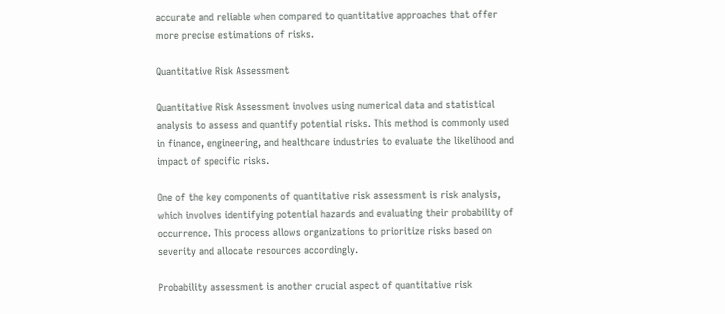accurate and reliable when compared to quantitative approaches that offer more precise estimations of risks.

Quantitative Risk Assessment

Quantitative Risk Assessment involves using numerical data and statistical analysis to assess and quantify potential risks. This method is commonly used in finance, engineering, and healthcare industries to evaluate the likelihood and impact of specific risks.

One of the key components of quantitative risk assessment is risk analysis, which involves identifying potential hazards and evaluating their probability of occurrence. This process allows organizations to prioritize risks based on severity and allocate resources accordingly.

Probability assessment is another crucial aspect of quantitative risk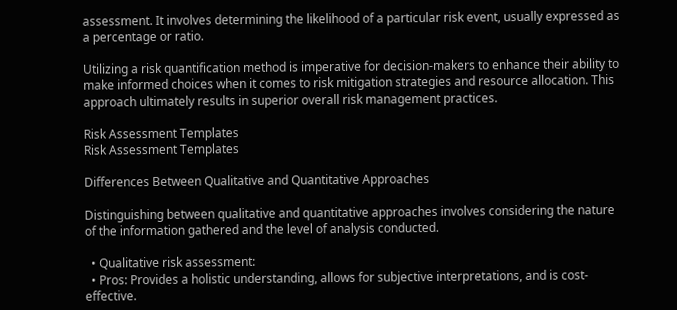assessment. It involves determining the likelihood of a particular risk event, usually expressed as a percentage or ratio.

Utilizing a risk quantification method is imperative for decision-makers to enhance their ability to make informed choices when it comes to risk mitigation strategies and resource allocation. This approach ultimately results in superior overall risk management practices.

Risk Assessment Templates
Risk Assessment Templates

Differences Between Qualitative and Quantitative Approaches

Distinguishing between qualitative and quantitative approaches involves considering the nature of the information gathered and the level of analysis conducted.

  • Qualitative risk assessment:
  • Pros: Provides a holistic understanding, allows for subjective interpretations, and is cost-effective.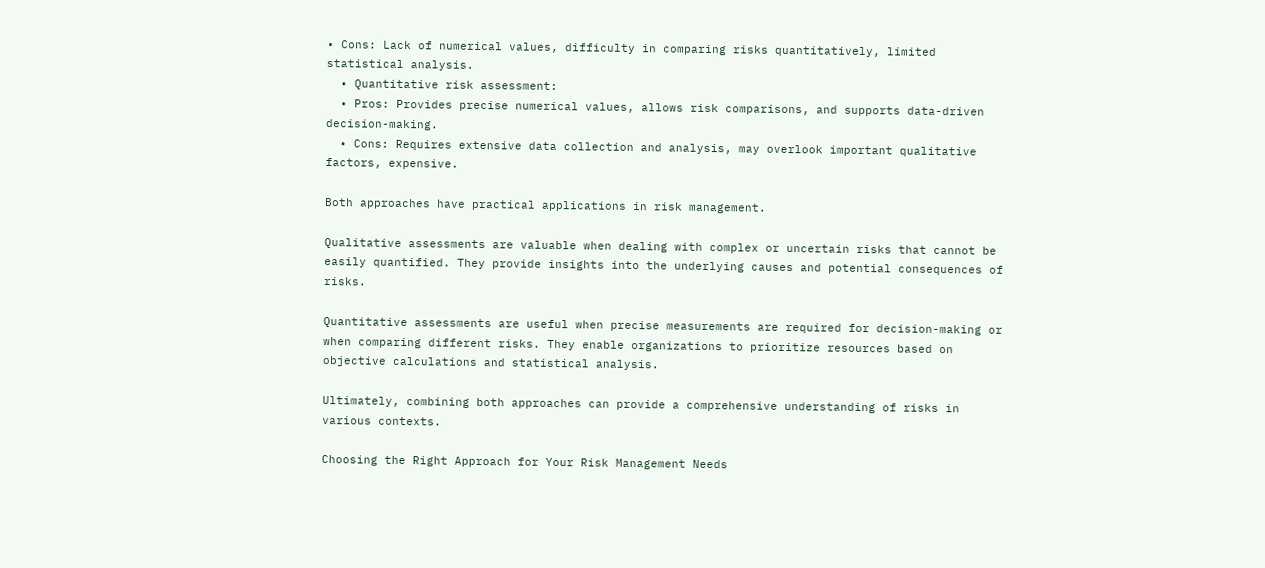• Cons: Lack of numerical values, difficulty in comparing risks quantitatively, limited statistical analysis.
  • Quantitative risk assessment:
  • Pros: Provides precise numerical values, allows risk comparisons, and supports data-driven decision-making.
  • Cons: Requires extensive data collection and analysis, may overlook important qualitative factors, expensive.

Both approaches have practical applications in risk management.

Qualitative assessments are valuable when dealing with complex or uncertain risks that cannot be easily quantified. They provide insights into the underlying causes and potential consequences of risks.

Quantitative assessments are useful when precise measurements are required for decision-making or when comparing different risks. They enable organizations to prioritize resources based on objective calculations and statistical analysis.

Ultimately, combining both approaches can provide a comprehensive understanding of risks in various contexts.

Choosing the Right Approach for Your Risk Management Needs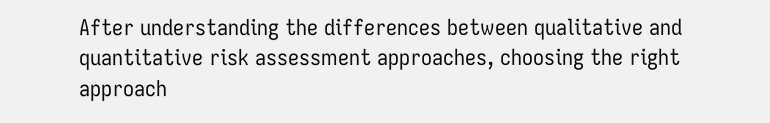After understanding the differences between qualitative and quantitative risk assessment approaches, choosing the right approach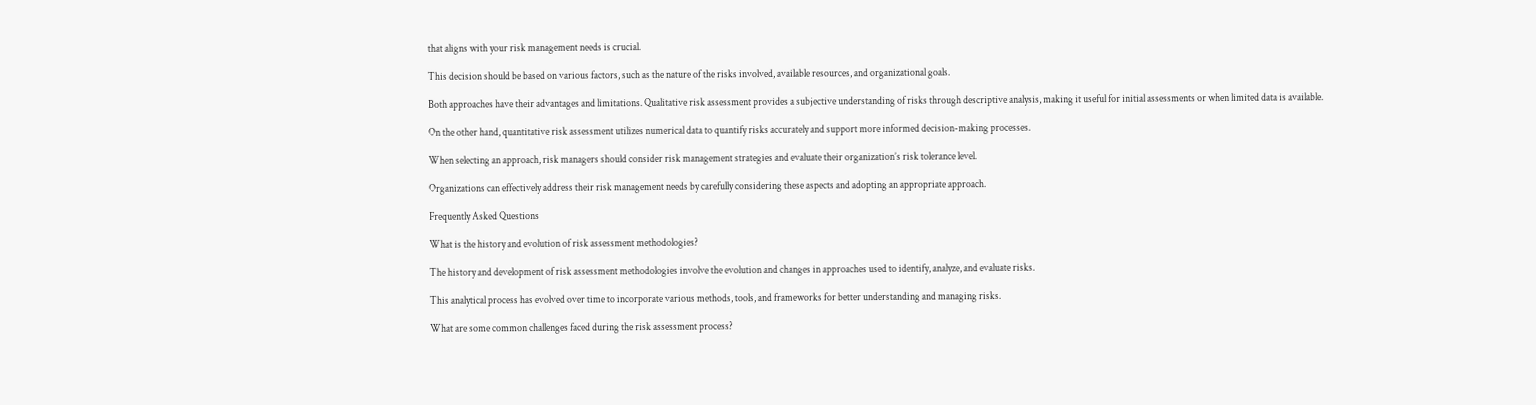that aligns with your risk management needs is crucial.

This decision should be based on various factors, such as the nature of the risks involved, available resources, and organizational goals.

Both approaches have their advantages and limitations. Qualitative risk assessment provides a subjective understanding of risks through descriptive analysis, making it useful for initial assessments or when limited data is available.

On the other hand, quantitative risk assessment utilizes numerical data to quantify risks accurately and support more informed decision-making processes.

When selecting an approach, risk managers should consider risk management strategies and evaluate their organization’s risk tolerance level.

Organizations can effectively address their risk management needs by carefully considering these aspects and adopting an appropriate approach.

Frequently Asked Questions

What is the history and evolution of risk assessment methodologies?

The history and development of risk assessment methodologies involve the evolution and changes in approaches used to identify, analyze, and evaluate risks.

This analytical process has evolved over time to incorporate various methods, tools, and frameworks for better understanding and managing risks.

What are some common challenges faced during the risk assessment process?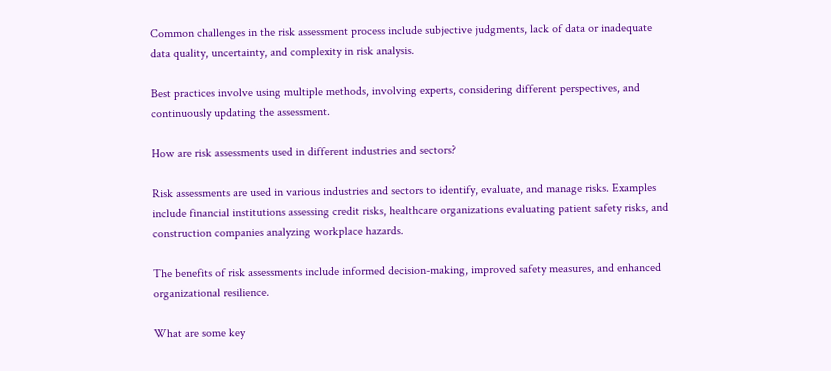Common challenges in the risk assessment process include subjective judgments, lack of data or inadequate data quality, uncertainty, and complexity in risk analysis.

Best practices involve using multiple methods, involving experts, considering different perspectives, and continuously updating the assessment.

How are risk assessments used in different industries and sectors?

Risk assessments are used in various industries and sectors to identify, evaluate, and manage risks. Examples include financial institutions assessing credit risks, healthcare organizations evaluating patient safety risks, and construction companies analyzing workplace hazards.

The benefits of risk assessments include informed decision-making, improved safety measures, and enhanced organizational resilience.

What are some key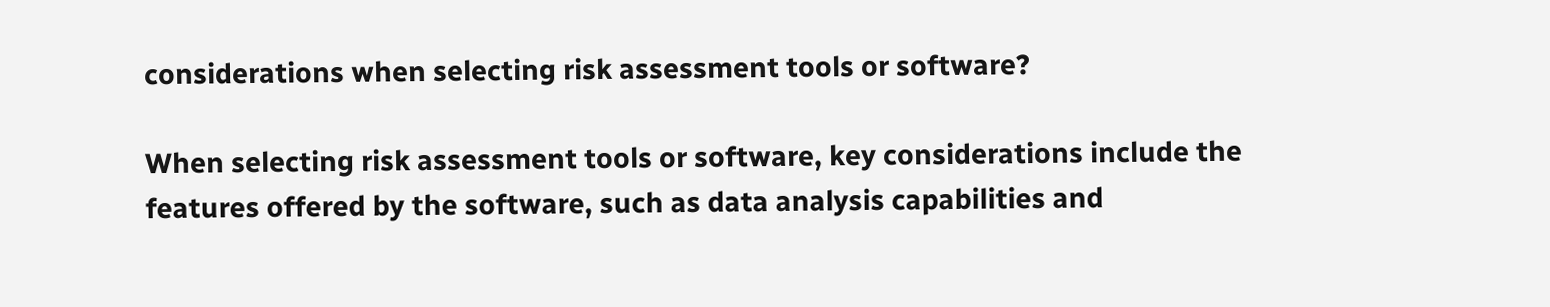considerations when selecting risk assessment tools or software?

When selecting risk assessment tools or software, key considerations include the features offered by the software, such as data analysis capabilities and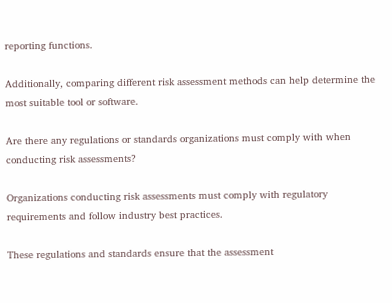reporting functions.

Additionally, comparing different risk assessment methods can help determine the most suitable tool or software.

Are there any regulations or standards organizations must comply with when conducting risk assessments?

Organizations conducting risk assessments must comply with regulatory requirements and follow industry best practices.

These regulations and standards ensure that the assessment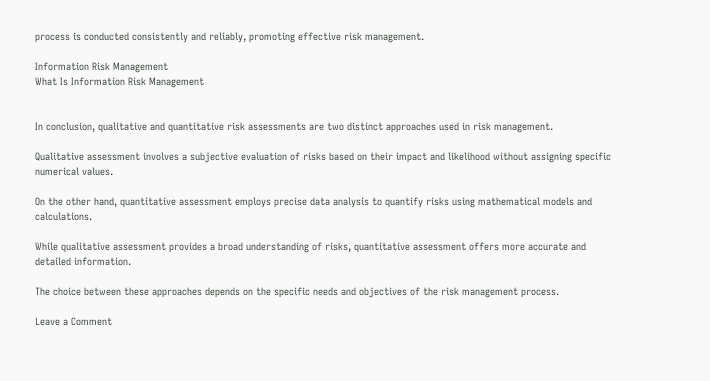process is conducted consistently and reliably, promoting effective risk management.

Information Risk Management
What Is Information Risk Management


In conclusion, qualitative and quantitative risk assessments are two distinct approaches used in risk management.

Qualitative assessment involves a subjective evaluation of risks based on their impact and likelihood without assigning specific numerical values.

On the other hand, quantitative assessment employs precise data analysis to quantify risks using mathematical models and calculations.

While qualitative assessment provides a broad understanding of risks, quantitative assessment offers more accurate and detailed information.

The choice between these approaches depends on the specific needs and objectives of the risk management process.

Leave a Comment